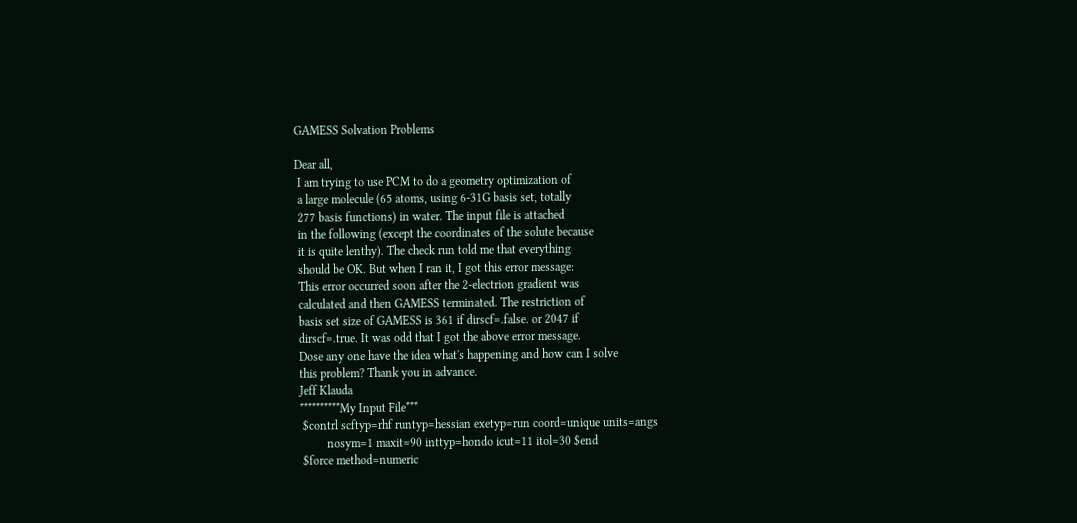GAMESS Solvation Problems

Dear all,
 I am trying to use PCM to do a geometry optimization of
 a large molecule (65 atoms, using 6-31G basis set, totally
 277 basis functions) in water. The input file is attached
 in the following (except the coordinates of the solute because
 it is quite lenthy). The check run told me that everything
 should be OK. But when I ran it, I got this error message:
 This error occurred soon after the 2-electrion gradient was
 calculated and then GAMESS terminated. The restriction of
 basis set size of GAMESS is 361 if dirscf=.false. or 2047 if
 dirscf=.true. It was odd that I got the above error message.
 Dose any one have the idea what's happening and how can I solve
 this problem? Thank you in advance.
 Jeff Klauda
 **********My Input File***
  $contrl scftyp=rhf runtyp=hessian exetyp=run coord=unique units=angs
          nosym=1 maxit=90 inttyp=hondo icut=11 itol=30 $end
  $force method=numeric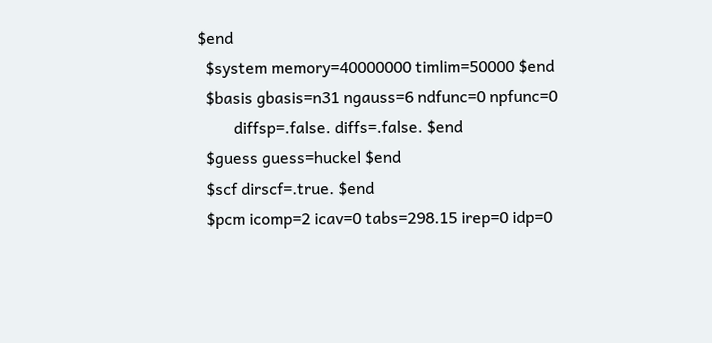$end
  $system memory=40000000 timlim=50000 $end
  $basis gbasis=n31 ngauss=6 ndfunc=0 npfunc=0
         diffsp=.false. diffs=.false. $end
  $guess guess=huckel $end
  $scf dirscf=.true. $end
  $pcm icomp=2 icav=0 tabs=298.15 irep=0 idp=0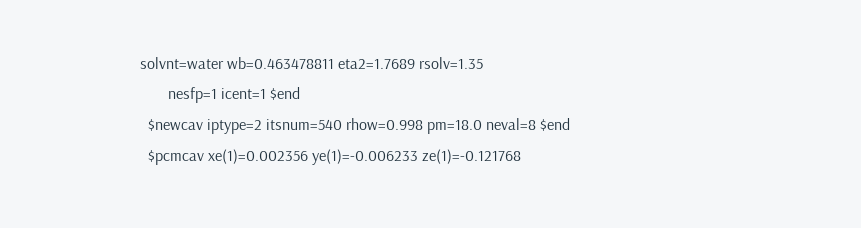solvnt=water wb=0.463478811 eta2=1.7689 rsolv=1.35
       nesfp=1 icent=1 $end
  $newcav iptype=2 itsnum=540 rhow=0.998 pm=18.0 neval=8 $end
  $pcmcav xe(1)=0.002356 ye(1)=-0.006233 ze(1)=-0.121768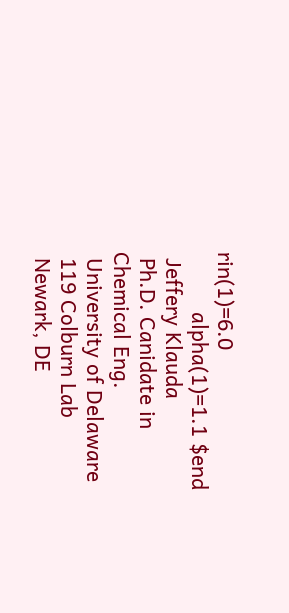rin(1)=6.0
          alpha(1)=1.1 $end
 Jeffery Klauda
 Ph.D. Canidate in Chemical Eng.
 University of Delaware
 119 Colburn Lab
 Newark, DE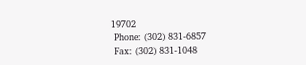19702
 Phone: (302) 831-6857
 Fax: (302) 831-1048